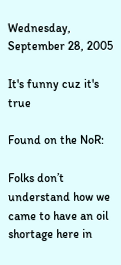Wednesday, September 28, 2005

It's funny cuz it's true

Found on the NoR:

Folks don’t understand how we came to have an oil shortage here in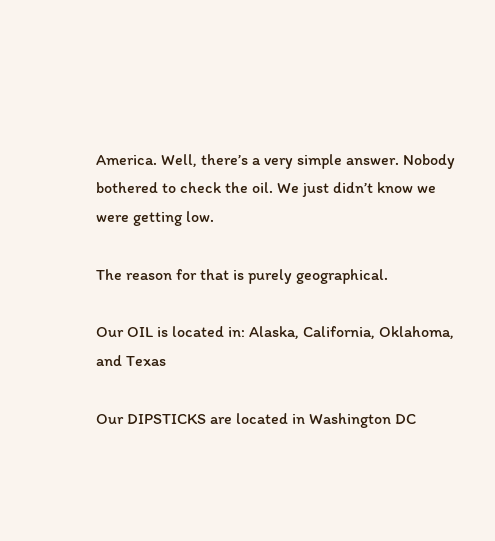America. Well, there’s a very simple answer. Nobody bothered to check the oil. We just didn’t know we were getting low.

The reason for that is purely geographical.

Our OIL is located in: Alaska, California, Oklahoma, and Texas

Our DIPSTICKS are located in Washington DC